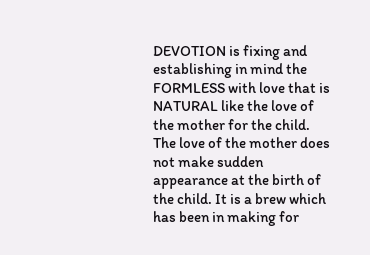DEVOTION is fixing and establishing in mind the FORMLESS with love that is NATURAL like the love of the mother for the child. The love of the mother does not make sudden appearance at the birth of the child. It is a brew which has been in making for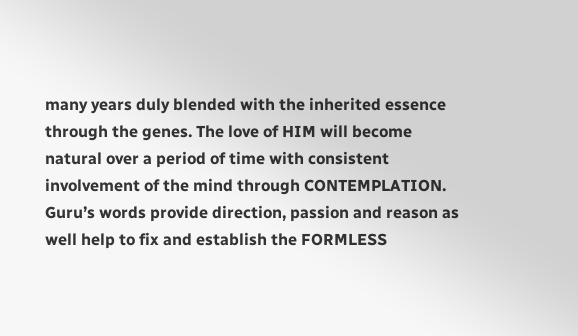many years duly blended with the inherited essence through the genes. The love of HIM will become natural over a period of time with consistent involvement of the mind through CONTEMPLATION. Guru’s words provide direction, passion and reason as well help to fix and establish the FORMLESS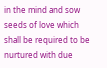in the mind and sow seeds of love which shall be required to be nurtured with due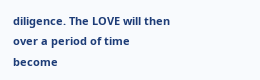diligence. The LOVE will then over a period of time become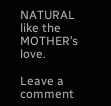NATURAL like the MOTHER’s love.

Leave a comment